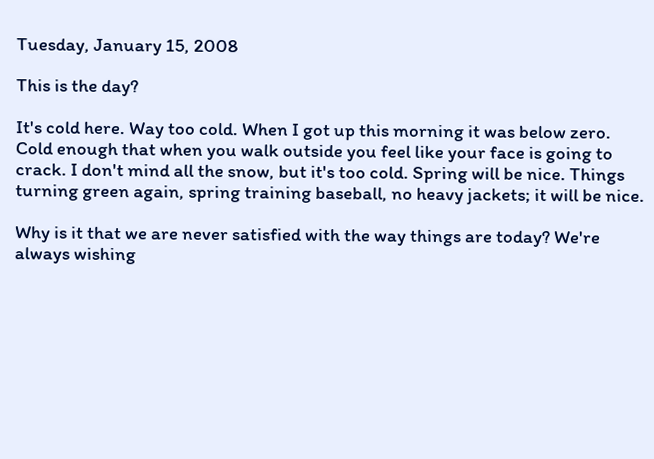Tuesday, January 15, 2008

This is the day?

It's cold here. Way too cold. When I got up this morning it was below zero. Cold enough that when you walk outside you feel like your face is going to crack. I don't mind all the snow, but it's too cold. Spring will be nice. Things turning green again, spring training baseball, no heavy jackets; it will be nice.

Why is it that we are never satisfied with the way things are today? We're always wishing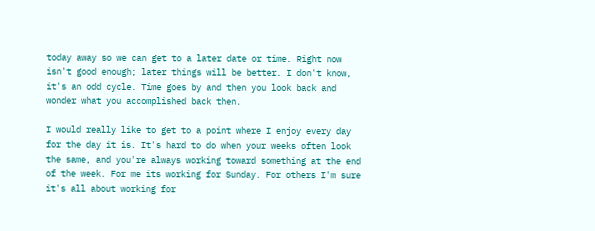today away so we can get to a later date or time. Right now isn't good enough; later things will be better. I don't know, it's an odd cycle. Time goes by and then you look back and wonder what you accomplished back then.

I would really like to get to a point where I enjoy every day for the day it is. It's hard to do when your weeks often look the same, and you're always working toward something at the end of the week. For me its working for Sunday. For others I'm sure it's all about working for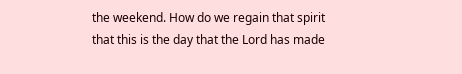the weekend. How do we regain that spirit that this is the day that the Lord has made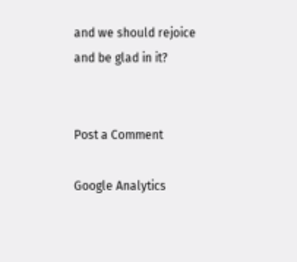and we should rejoice and be glad in it?


Post a Comment

Google Analytics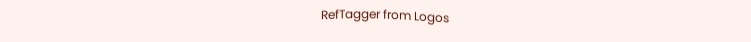RefTagger from Logos